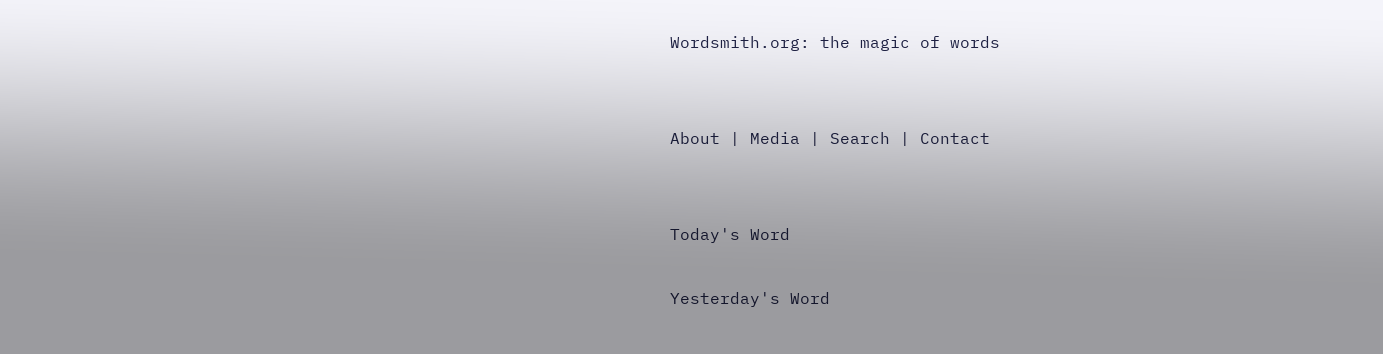Wordsmith.org: the magic of words


About | Media | Search | Contact


Today's Word

Yesterday's Word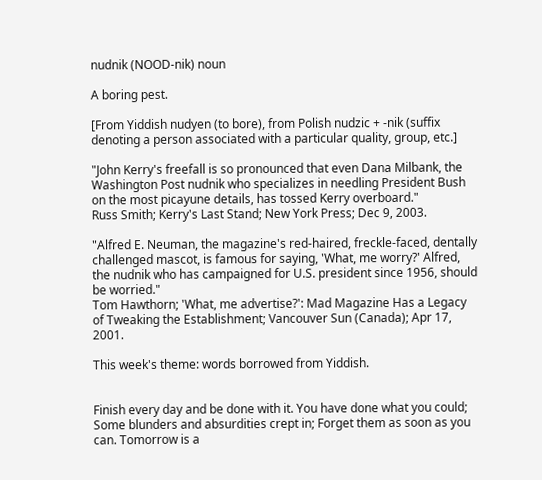nudnik (NOOD-nik) noun

A boring pest.

[From Yiddish nudyen (to bore), from Polish nudzic + -nik (suffix denoting a person associated with a particular quality, group, etc.]

"John Kerry's freefall is so pronounced that even Dana Milbank, the Washington Post nudnik who specializes in needling President Bush on the most picayune details, has tossed Kerry overboard."
Russ Smith; Kerry's Last Stand; New York Press; Dec 9, 2003.

"Alfred E. Neuman, the magazine's red-haired, freckle-faced, dentally challenged mascot, is famous for saying, 'What, me worry?' Alfred, the nudnik who has campaigned for U.S. president since 1956, should be worried."
Tom Hawthorn; 'What, me advertise?': Mad Magazine Has a Legacy of Tweaking the Establishment; Vancouver Sun (Canada); Apr 17, 2001.

This week's theme: words borrowed from Yiddish.


Finish every day and be done with it. You have done what you could; Some blunders and absurdities crept in; Forget them as soon as you can. Tomorrow is a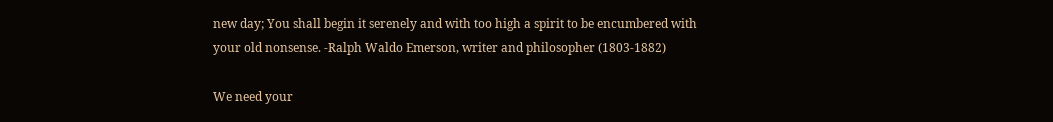new day; You shall begin it serenely and with too high a spirit to be encumbered with your old nonsense. -Ralph Waldo Emerson, writer and philosopher (1803-1882)

We need your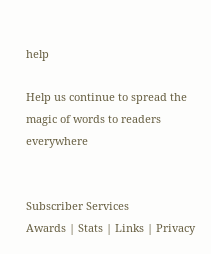help

Help us continue to spread the magic of words to readers everywhere


Subscriber Services
Awards | Stats | Links | Privacy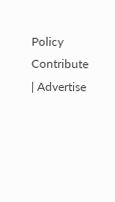Policy
Contribute | Advertise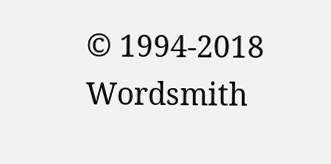© 1994-2018 Wordsmith